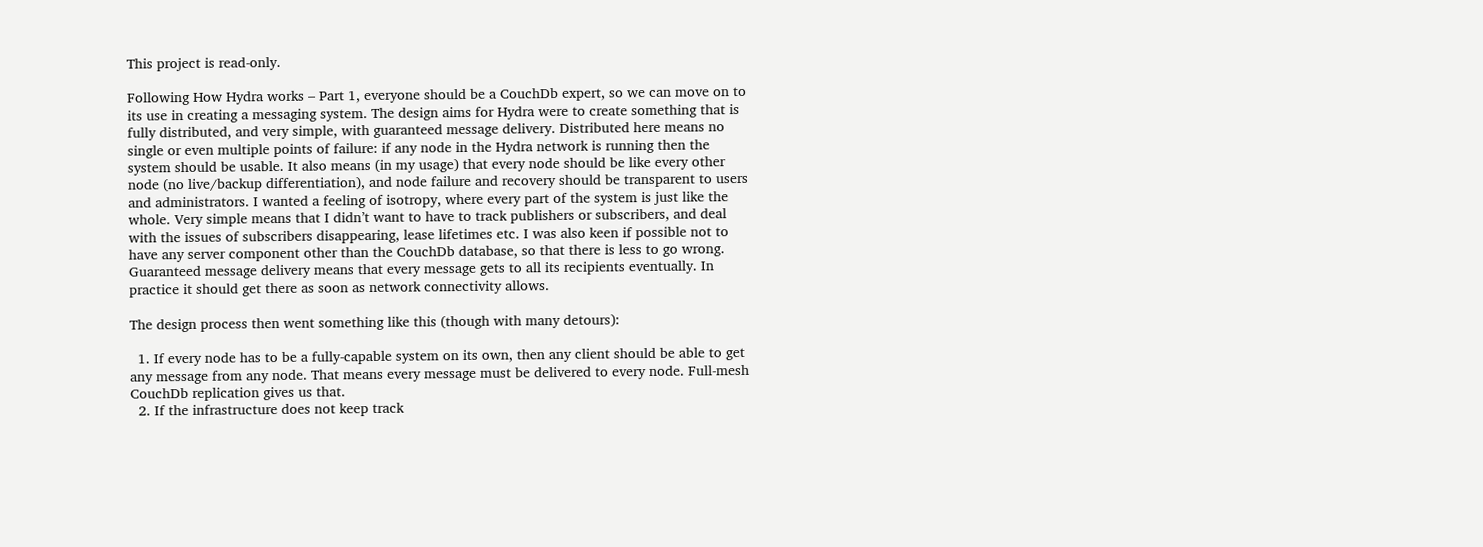This project is read-only.

Following How Hydra works – Part 1, everyone should be a CouchDb expert, so we can move on to its use in creating a messaging system. The design aims for Hydra were to create something that is fully distributed, and very simple, with guaranteed message delivery. Distributed here means no single or even multiple points of failure: if any node in the Hydra network is running then the system should be usable. It also means (in my usage) that every node should be like every other node (no live/backup differentiation), and node failure and recovery should be transparent to users and administrators. I wanted a feeling of isotropy, where every part of the system is just like the whole. Very simple means that I didn’t want to have to track publishers or subscribers, and deal with the issues of subscribers disappearing, lease lifetimes etc. I was also keen if possible not to have any server component other than the CouchDb database, so that there is less to go wrong. Guaranteed message delivery means that every message gets to all its recipients eventually. In practice it should get there as soon as network connectivity allows.

The design process then went something like this (though with many detours):

  1. If every node has to be a fully-capable system on its own, then any client should be able to get any message from any node. That means every message must be delivered to every node. Full-mesh CouchDb replication gives us that.
  2. If the infrastructure does not keep track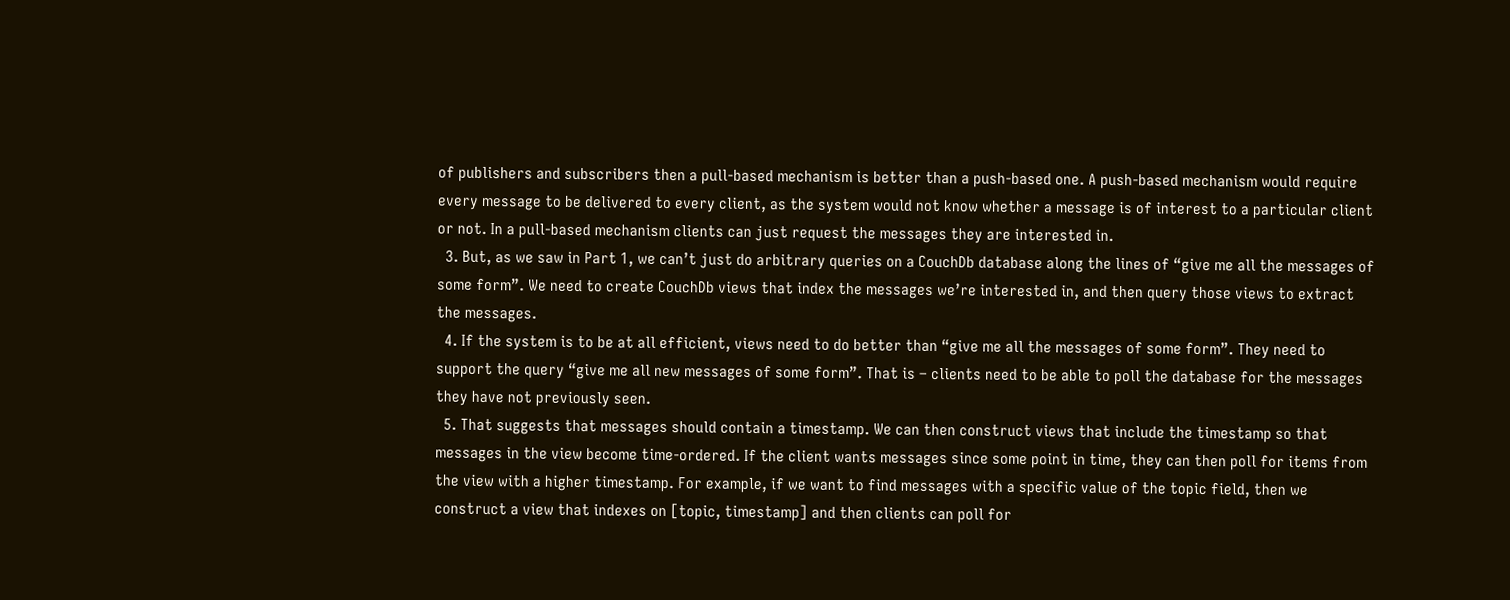of publishers and subscribers then a pull-based mechanism is better than a push-based one. A push-based mechanism would require every message to be delivered to every client, as the system would not know whether a message is of interest to a particular client or not. In a pull-based mechanism clients can just request the messages they are interested in.
  3. But, as we saw in Part 1, we can’t just do arbitrary queries on a CouchDb database along the lines of “give me all the messages of some form”. We need to create CouchDb views that index the messages we’re interested in, and then query those views to extract the messages.
  4. If the system is to be at all efficient, views need to do better than “give me all the messages of some form”. They need to support the query “give me all new messages of some form”. That is – clients need to be able to poll the database for the messages they have not previously seen.
  5. That suggests that messages should contain a timestamp. We can then construct views that include the timestamp so that messages in the view become time-ordered. If the client wants messages since some point in time, they can then poll for items from the view with a higher timestamp. For example, if we want to find messages with a specific value of the topic field, then we construct a view that indexes on [topic, timestamp] and then clients can poll for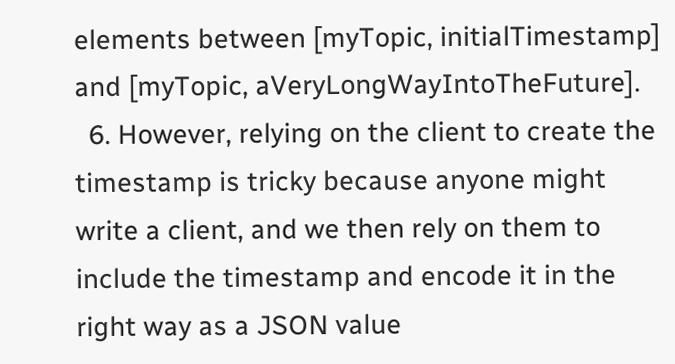elements between [myTopic, initialTimestamp] and [myTopic, aVeryLongWayIntoTheFuture].
  6. However, relying on the client to create the timestamp is tricky because anyone might write a client, and we then rely on them to include the timestamp and encode it in the right way as a JSON value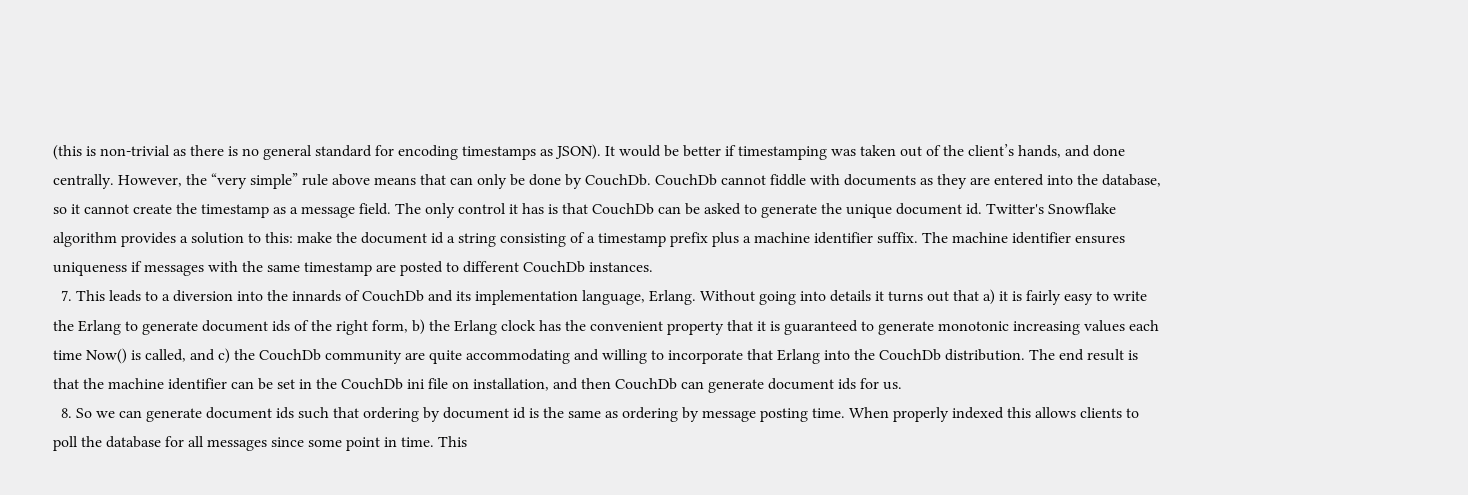(this is non-trivial as there is no general standard for encoding timestamps as JSON). It would be better if timestamping was taken out of the client’s hands, and done centrally. However, the “very simple” rule above means that can only be done by CouchDb. CouchDb cannot fiddle with documents as they are entered into the database, so it cannot create the timestamp as a message field. The only control it has is that CouchDb can be asked to generate the unique document id. Twitter's Snowflake algorithm provides a solution to this: make the document id a string consisting of a timestamp prefix plus a machine identifier suffix. The machine identifier ensures uniqueness if messages with the same timestamp are posted to different CouchDb instances.
  7. This leads to a diversion into the innards of CouchDb and its implementation language, Erlang. Without going into details it turns out that a) it is fairly easy to write the Erlang to generate document ids of the right form, b) the Erlang clock has the convenient property that it is guaranteed to generate monotonic increasing values each time Now() is called, and c) the CouchDb community are quite accommodating and willing to incorporate that Erlang into the CouchDb distribution. The end result is that the machine identifier can be set in the CouchDb ini file on installation, and then CouchDb can generate document ids for us.
  8. So we can generate document ids such that ordering by document id is the same as ordering by message posting time. When properly indexed this allows clients to poll the database for all messages since some point in time. This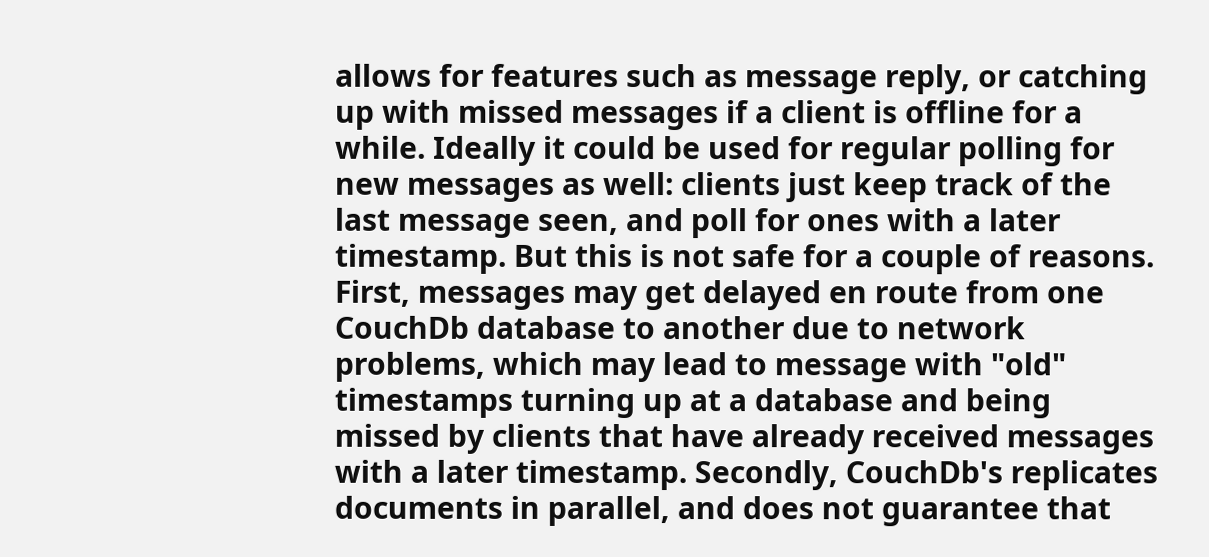allows for features such as message reply, or catching up with missed messages if a client is offline for a while. Ideally it could be used for regular polling for new messages as well: clients just keep track of the last message seen, and poll for ones with a later timestamp. But this is not safe for a couple of reasons. First, messages may get delayed en route from one CouchDb database to another due to network problems, which may lead to message with "old" timestamps turning up at a database and being missed by clients that have already received messages with a later timestamp. Secondly, CouchDb's replicates documents in parallel, and does not guarantee that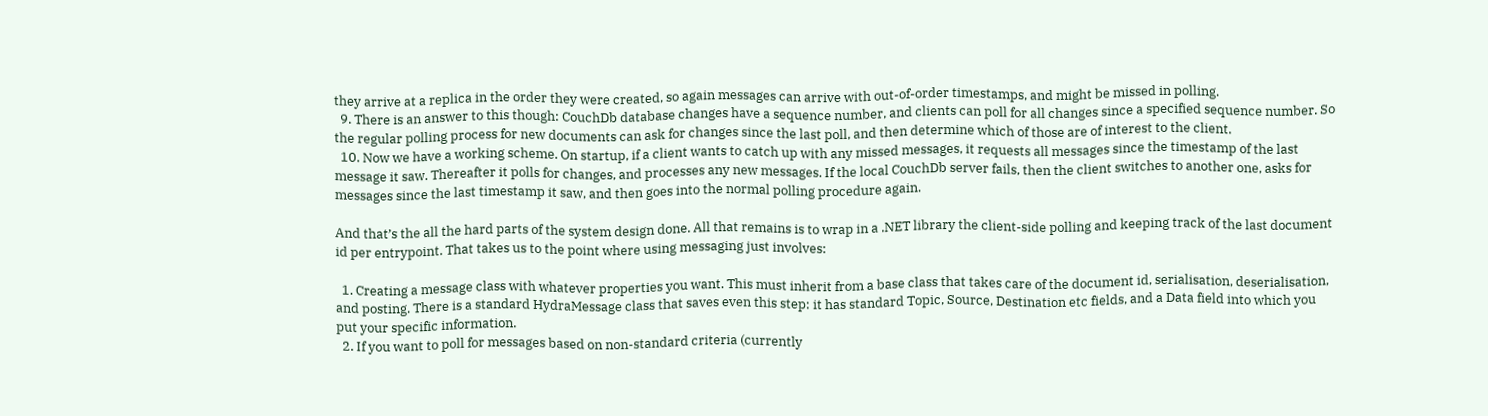they arrive at a replica in the order they were created, so again messages can arrive with out-of-order timestamps, and might be missed in polling.
  9. There is an answer to this though: CouchDb database changes have a sequence number, and clients can poll for all changes since a specified sequence number. So the regular polling process for new documents can ask for changes since the last poll, and then determine which of those are of interest to the client.
  10. Now we have a working scheme. On startup, if a client wants to catch up with any missed messages, it requests all messages since the timestamp of the last message it saw. Thereafter it polls for changes, and processes any new messages. If the local CouchDb server fails, then the client switches to another one, asks for messages since the last timestamp it saw, and then goes into the normal polling procedure again.

And that’s the all the hard parts of the system design done. All that remains is to wrap in a .NET library the client-side polling and keeping track of the last document id per entrypoint. That takes us to the point where using messaging just involves:

  1. Creating a message class with whatever properties you want. This must inherit from a base class that takes care of the document id, serialisation, deserialisation, and posting. There is a standard HydraMessage class that saves even this step: it has standard Topic, Source, Destination etc fields, and a Data field into which you put your specific information.
  2. If you want to poll for messages based on non-standard criteria (currently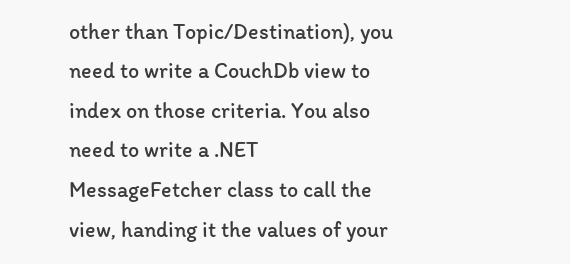other than Topic/Destination), you need to write a CouchDb view to index on those criteria. You also need to write a .NET MessageFetcher class to call the view, handing it the values of your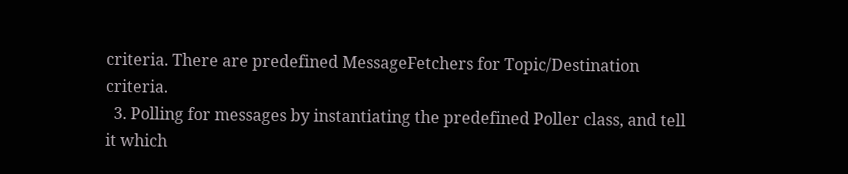criteria. There are predefined MessageFetchers for Topic/Destination criteria.
  3. Polling for messages by instantiating the predefined Poller class, and tell it which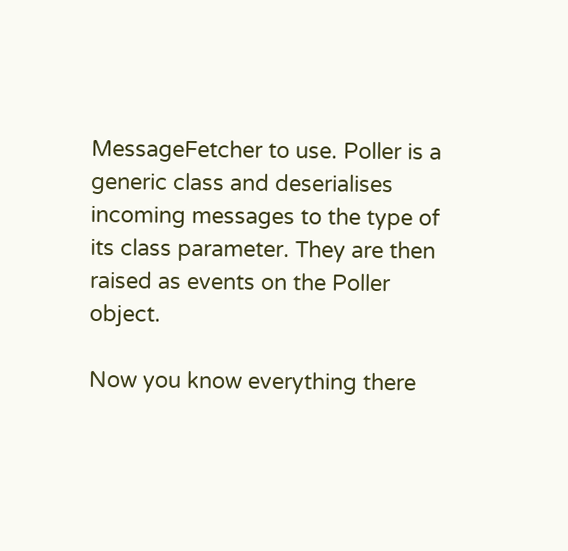MessageFetcher to use. Poller is a generic class and deserialises incoming messages to the type of its class parameter. They are then raised as events on the Poller object.

Now you know everything there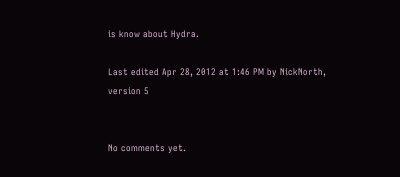is know about Hydra.

Last edited Apr 28, 2012 at 1:46 PM by NickNorth, version 5


No comments yet.